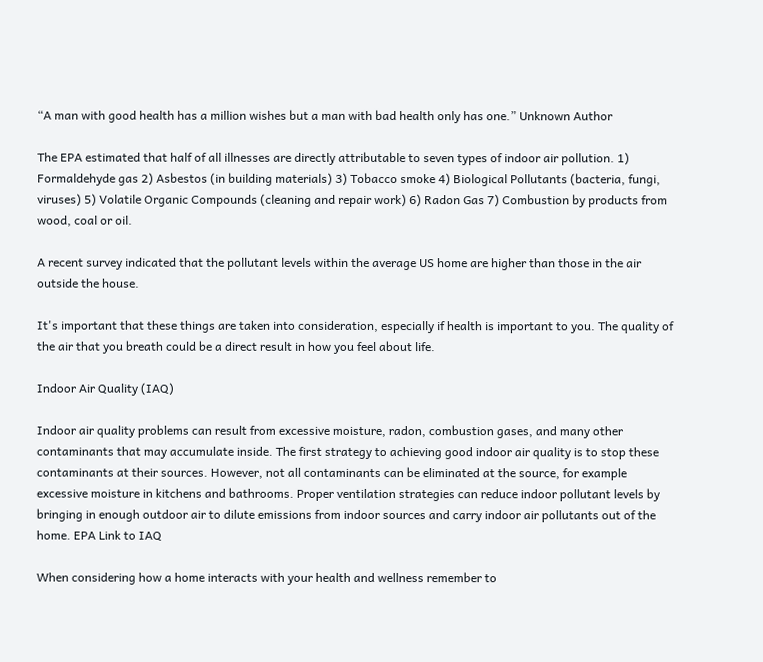“A man with good health has a million wishes but a man with bad health only has one.” Unknown Author

The EPA estimated that half of all illnesses are directly attributable to seven types of indoor air pollution. 1) Formaldehyde gas 2) Asbestos (in building materials) 3) Tobacco smoke 4) Biological Pollutants (bacteria, fungi, viruses) 5) Volatile Organic Compounds (cleaning and repair work) 6) Radon Gas 7) Combustion by products from wood, coal or oil.

A recent survey indicated that the pollutant levels within the average US home are higher than those in the air outside the house.

It's important that these things are taken into consideration, especially if health is important to you. The quality of the air that you breath could be a direct result in how you feel about life.

Indoor Air Quality (IAQ)

Indoor air quality problems can result from excessive moisture, radon, combustion gases, and many other contaminants that may accumulate inside. The first strategy to achieving good indoor air quality is to stop these contaminants at their sources. However, not all contaminants can be eliminated at the source, for example excessive moisture in kitchens and bathrooms. Proper ventilation strategies can reduce indoor pollutant levels by bringing in enough outdoor air to dilute emissions from indoor sources and carry indoor air pollutants out of the home. EPA Link to IAQ

When considering how a home interacts with your health and wellness remember to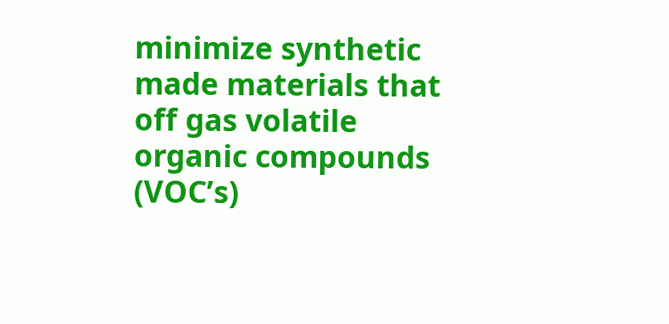minimize synthetic made materials that off gas volatile organic compounds (VOC’s)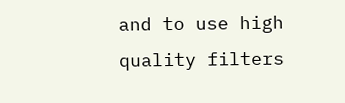and to use high quality filters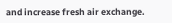and increase fresh air exchange.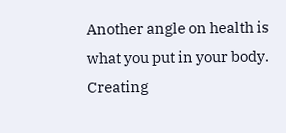Another angle on health is what you put in your body. Creating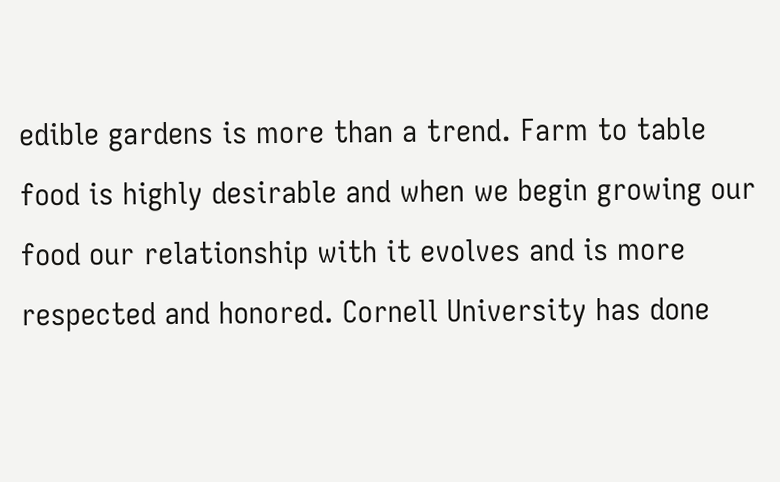edible gardens is more than a trend. Farm to table food is highly desirable and when we begin growing our food our relationship with it evolves and is more respected and honored. Cornell University has done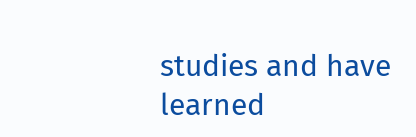studies and have learned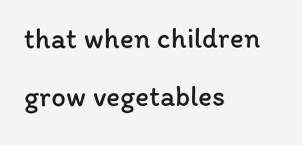that when children grow vegetables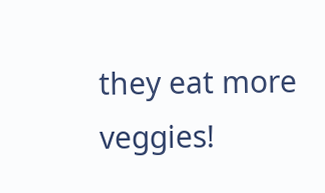they eat more veggies!